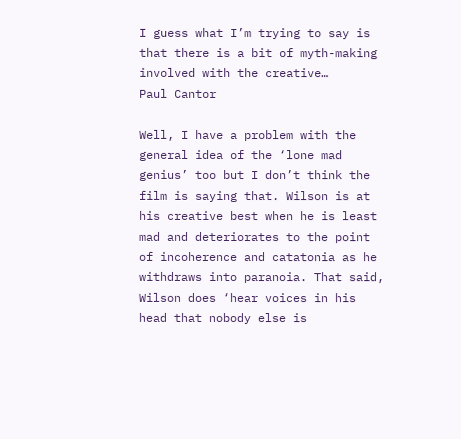I guess what I’m trying to say is that there is a bit of myth-making involved with the creative…
Paul Cantor

Well, I have a problem with the general idea of the ‘lone mad genius’ too but I don’t think the film is saying that. Wilson is at his creative best when he is least mad and deteriorates to the point of incoherence and catatonia as he withdraws into paranoia. That said, Wilson does ‘hear voices in his head that nobody else is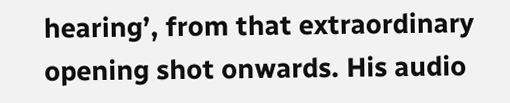hearing’, from that extraordinary opening shot onwards. His audio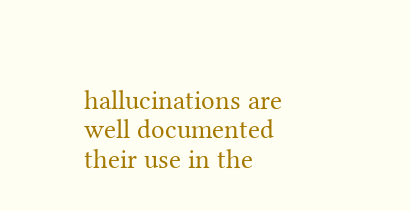hallucinations are well documented their use in the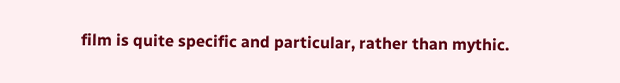film is quite specific and particular, rather than mythic.